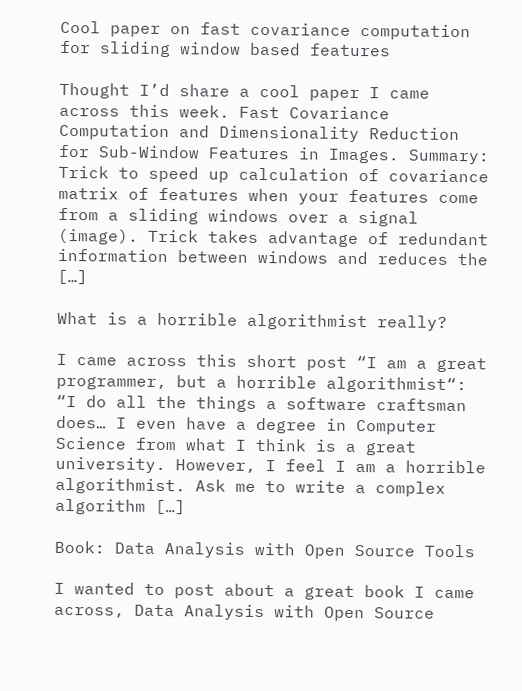Cool paper on fast covariance computation for sliding window based features

Thought I’d share a cool paper I came across this week. Fast Covariance Computation and Dimensionality Reduction for Sub-Window Features in Images. Summary: Trick to speed up calculation of covariance matrix of features when your features come from a sliding windows over a signal (image). Trick takes advantage of redundant information between windows and reduces the […]

What is a horrible algorithmist really?

I came across this short post “I am a great programmer, but a horrible algorithmist“: “I do all the things a software craftsman does… I even have a degree in Computer Science from what I think is a great university. However, I feel I am a horrible algorithmist. Ask me to write a complex algorithm […]

Book: Data Analysis with Open Source Tools

I wanted to post about a great book I came across, Data Analysis with Open Source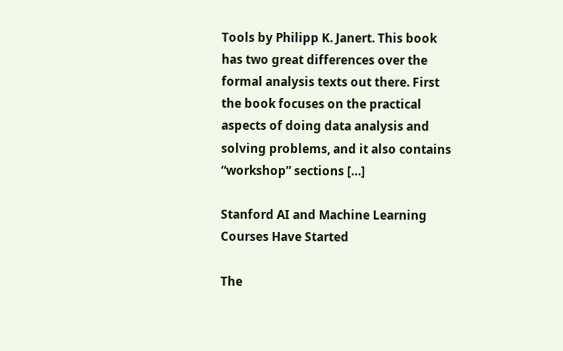Tools by Philipp K. Janert. This book has two great differences over the formal analysis texts out there. First the book focuses on the practical aspects of doing data analysis and solving problems, and it also contains “workshop” sections […]

Stanford AI and Machine Learning Courses Have Started

The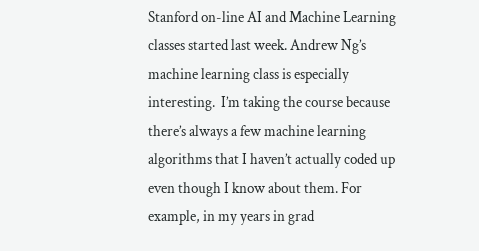Stanford on-line AI and Machine Learning classes started last week. Andrew Ng’s machine learning class is especially interesting.  I’m taking the course because there’s always a few machine learning algorithms that I haven’t actually coded up even though I know about them. For example, in my years in grad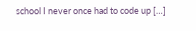school I never once had to code up […]